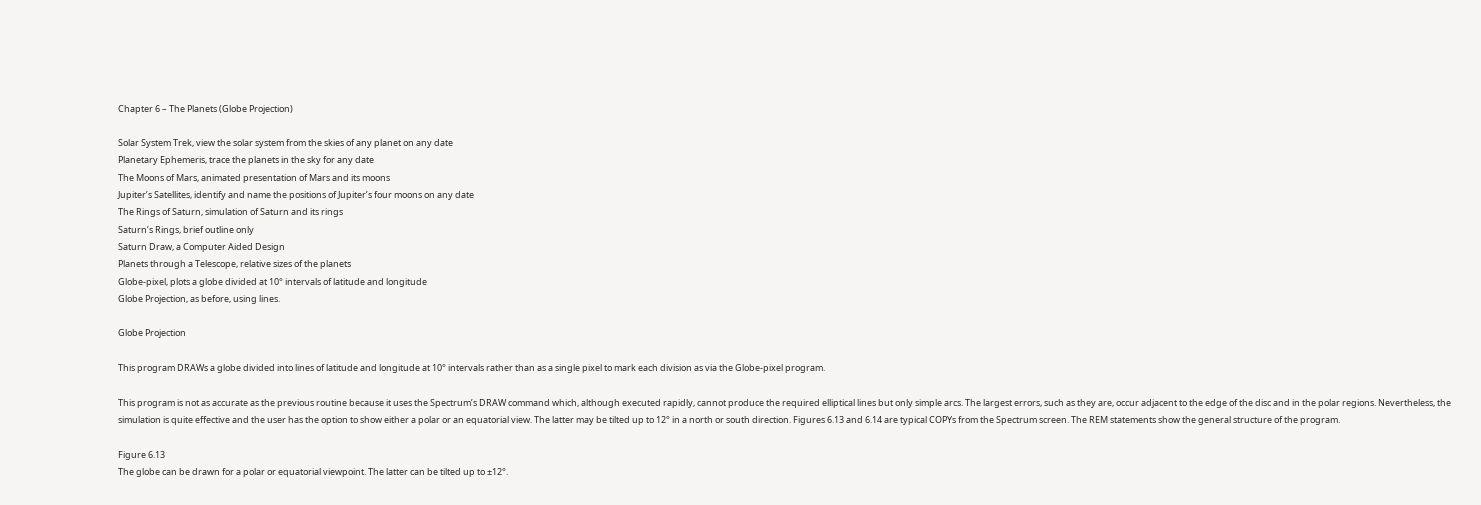Chapter 6 – The Planets (Globe Projection)

Solar System Trek, view the solar system from the skies of any planet on any date
Planetary Ephemeris, trace the planets in the sky for any date
The Moons of Mars, animated presentation of Mars and its moons
Jupiter’s Satellites, identify and name the positions of Jupiter’s four moons on any date
The Rings of Saturn, simulation of Saturn and its rings
Saturn’s Rings, brief outline only
Saturn Draw, a Computer Aided Design
Planets through a Telescope, relative sizes of the planets
Globe-pixel, plots a globe divided at 10° intervals of latitude and longitude
Globe Projection, as before, using lines.

Globe Projection

This program DRAWs a globe divided into lines of latitude and longitude at 10° intervals rather than as a single pixel to mark each division as via the Globe-pixel program.

This program is not as accurate as the previous routine because it uses the Spectrum’s DRAW command which, although executed rapidly, cannot produce the required elliptical lines but only simple arcs. The largest errors, such as they are, occur adjacent to the edge of the disc and in the polar regions. Nevertheless, the simulation is quite effective and the user has the option to show either a polar or an equatorial view. The latter may be tilted up to 12° in a north or south direction. Figures 6.13 and 6.14 are typical COPYs from the Spectrum screen. The REM statements show the general structure of the program.

Figure 6.13
The globe can be drawn for a polar or equatorial viewpoint. The latter can be tilted up to ±12°.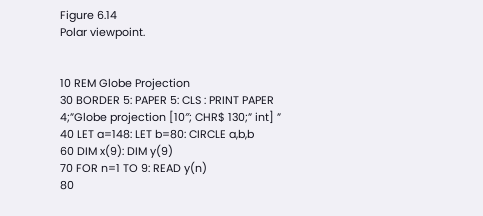Figure 6.14
Polar viewpoint.


10 REM Globe Projection
30 BORDER 5: PAPER 5: CLS : PRINT PAPER 4;”Globe projection [10″; CHR$ 130;” int] ”
40 LET a=148: LET b=80: CIRCLE a,b,b
60 DIM x(9): DIM y(9)
70 FOR n=1 TO 9: READ y(n)
80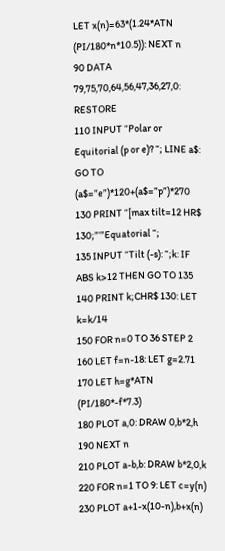LET x(n)=63*(1.24*ATN (PI/180*n*10.5)): NEXT n
90 DATA 79,75,70,64,56,47,36,27,0: RESTORE
110 INPUT “Polar or Equitorial (p or e)? “; LINE a$: GO TO (a$=”e”)*120+(a$=”p”)*270
130 PRINT “[max tilt=12 HR$ 130;”‘”Equatorial “;
135 INPUT “Tilt (-s): “;k: IF ABS k>12 THEN GO TO 135
140 PRINT k;CHR$ 130: LET k=k/14
150 FOR n=0 TO 36 STEP 2
160 LET f=n-18: LET g=2.71
170 LET h=g*ATN (PI/180*-f*7.3)
180 PLOT a,0: DRAW 0,b*2,h
190 NEXT n
210 PLOT a-b,b: DRAW b*2,0,k
220 FOR n=1 TO 9: LET c=y(n)
230 PLOT a+1-x(10-n),b+x(n)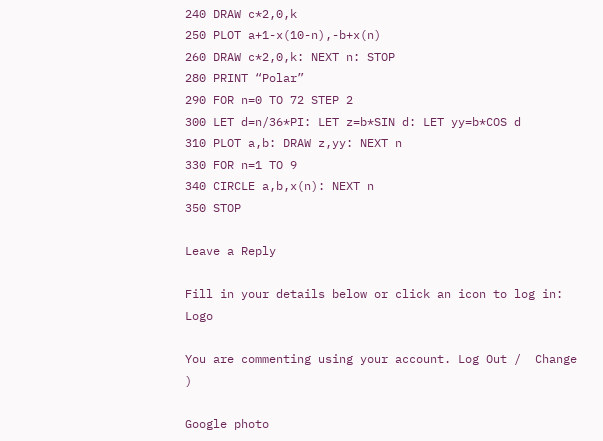240 DRAW c*2,0,k
250 PLOT a+1-x(10-n),-b+x(n)
260 DRAW c*2,0,k: NEXT n: STOP
280 PRINT “Polar”
290 FOR n=0 TO 72 STEP 2
300 LET d=n/36*PI: LET z=b*SIN d: LET yy=b*COS d
310 PLOT a,b: DRAW z,yy: NEXT n
330 FOR n=1 TO 9
340 CIRCLE a,b,x(n): NEXT n
350 STOP

Leave a Reply

Fill in your details below or click an icon to log in: Logo

You are commenting using your account. Log Out /  Change )

Google photo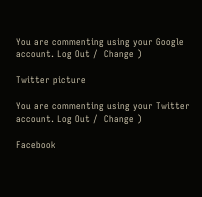You are commenting using your Google account. Log Out /  Change )

Twitter picture

You are commenting using your Twitter account. Log Out /  Change )

Facebook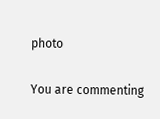photo

You are commenting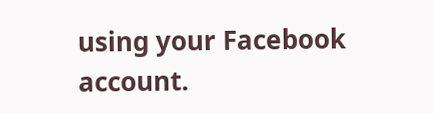using your Facebook account.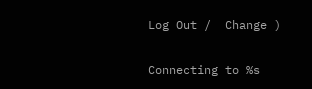Log Out /  Change )

Connecting to %s